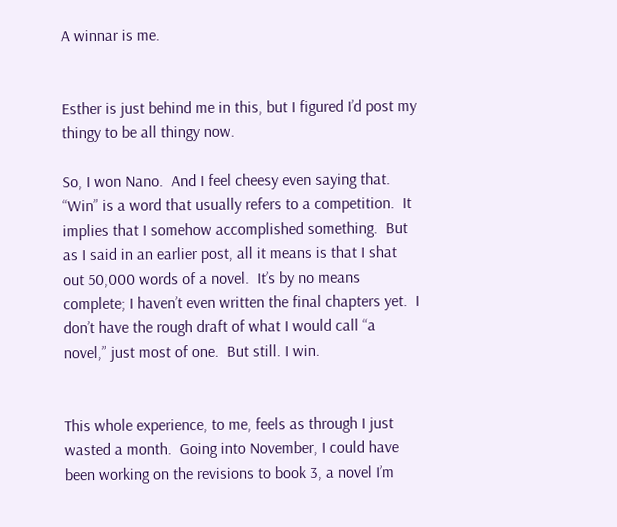A winnar is me.


Esther is just behind me in this, but I figured I’d post my thingy to be all thingy now.

So, I won Nano.  And I feel cheesy even saying that.  “Win” is a word that usually refers to a competition.  It implies that I somehow accomplished something.  But as I said in an earlier post, all it means is that I shat out 50,000 words of a novel.  It’s by no means complete; I haven’t even written the final chapters yet.  I don’t have the rough draft of what I would call “a novel,” just most of one.  But still. I win.


This whole experience, to me, feels as through I just wasted a month.  Going into November, I could have been working on the revisions to book 3, a novel I’m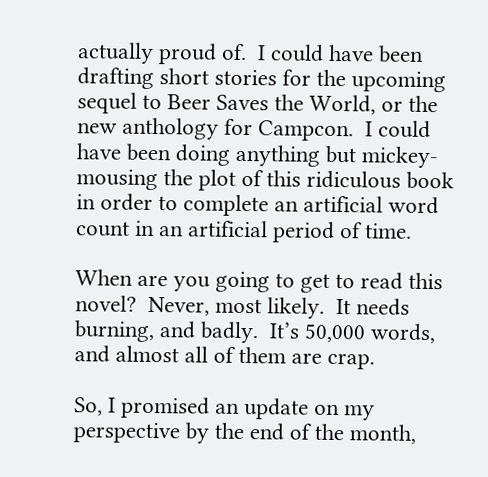actually proud of.  I could have been drafting short stories for the upcoming sequel to Beer Saves the World, or the new anthology for Campcon.  I could have been doing anything but mickey-mousing the plot of this ridiculous book in order to complete an artificial word count in an artificial period of time.

When are you going to get to read this novel?  Never, most likely.  It needs burning, and badly.  It’s 50,000 words, and almost all of them are crap.

So, I promised an update on my perspective by the end of the month,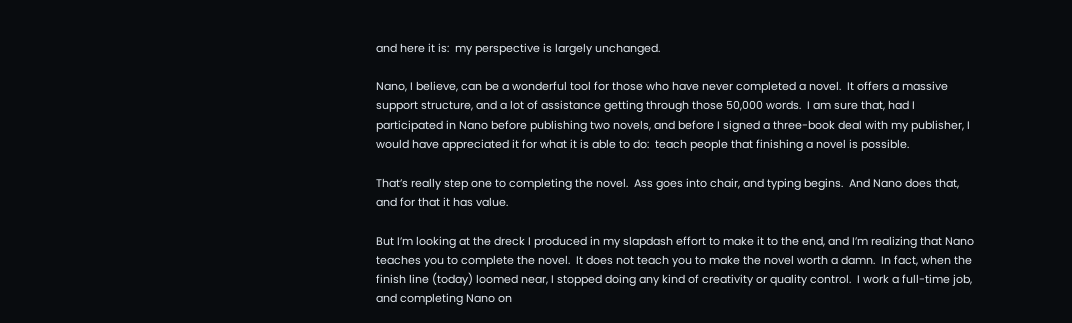and here it is:  my perspective is largely unchanged.

Nano, I believe, can be a wonderful tool for those who have never completed a novel.  It offers a massive support structure, and a lot of assistance getting through those 50,000 words.  I am sure that, had I participated in Nano before publishing two novels, and before I signed a three-book deal with my publisher, I would have appreciated it for what it is able to do:  teach people that finishing a novel is possible.

That’s really step one to completing the novel.  Ass goes into chair, and typing begins.  And Nano does that, and for that it has value.

But I’m looking at the dreck I produced in my slapdash effort to make it to the end, and I’m realizing that Nano teaches you to complete the novel.  It does not teach you to make the novel worth a damn.  In fact, when the finish line (today) loomed near, I stopped doing any kind of creativity or quality control.  I work a full-time job, and completing Nano on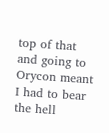top of that and going to Orycon meant I had to bear the hell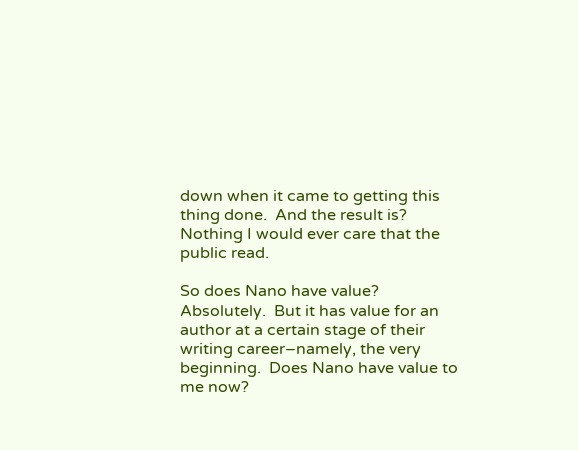down when it came to getting this thing done.  And the result is?  Nothing I would ever care that the public read.

So does Nano have value?  Absolutely.  But it has value for an author at a certain stage of their writing career–namely, the very beginning.  Does Nano have value to me now?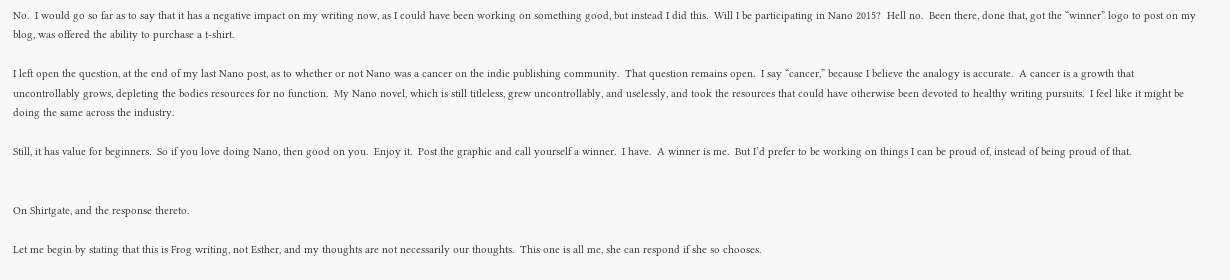No.  I would go so far as to say that it has a negative impact on my writing now, as I could have been working on something good, but instead I did this.  Will I be participating in Nano 2015?  Hell no.  Been there, done that, got the “winner” logo to post on my blog, was offered the ability to purchase a t-shirt.

I left open the question, at the end of my last Nano post, as to whether or not Nano was a cancer on the indie publishing community.  That question remains open.  I say “cancer,” because I believe the analogy is accurate.  A cancer is a growth that uncontrollably grows, depleting the bodies resources for no function.  My Nano novel, which is still titleless, grew uncontrollably, and uselessly, and took the resources that could have otherwise been devoted to healthy writing pursuits.  I feel like it might be doing the same across the industry.

Still, it has value for beginners.  So if you love doing Nano, then good on you.  Enjoy it.  Post the graphic and call yourself a winner.  I have.  A winner is me.  But I’d prefer to be working on things I can be proud of, instead of being proud of that.


On Shirtgate, and the response thereto.

Let me begin by stating that this is Frog writing, not Esther, and my thoughts are not necessarily our thoughts.  This one is all me, she can respond if she so chooses.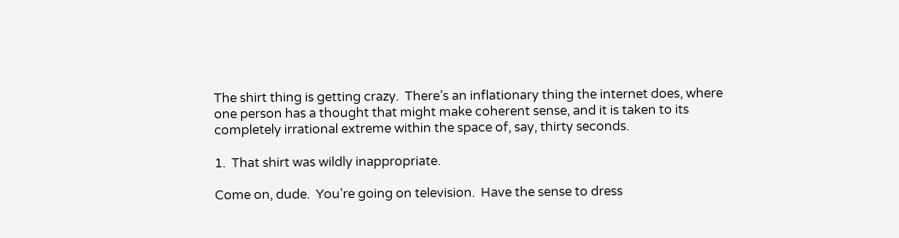The shirt thing is getting crazy.  There’s an inflationary thing the internet does, where one person has a thought that might make coherent sense, and it is taken to its completely irrational extreme within the space of, say, thirty seconds.

1.  That shirt was wildly inappropriate.

Come on, dude.  You’re going on television.  Have the sense to dress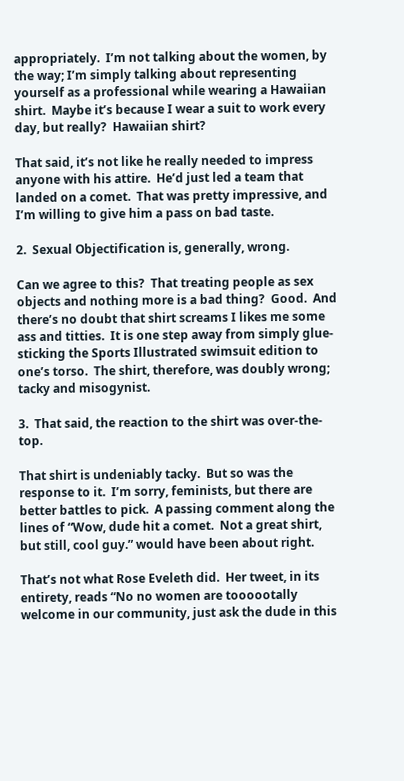appropriately.  I’m not talking about the women, by the way; I’m simply talking about representing yourself as a professional while wearing a Hawaiian shirt.  Maybe it’s because I wear a suit to work every day, but really?  Hawaiian shirt?

That said, it’s not like he really needed to impress anyone with his attire.  He’d just led a team that landed on a comet.  That was pretty impressive, and I’m willing to give him a pass on bad taste.

2.  Sexual Objectification is, generally, wrong.

Can we agree to this?  That treating people as sex objects and nothing more is a bad thing?  Good.  And there’s no doubt that shirt screams I likes me some ass and titties.  It is one step away from simply glue-sticking the Sports Illustrated swimsuit edition to one’s torso.  The shirt, therefore, was doubly wrong; tacky and misogynist.

3.  That said, the reaction to the shirt was over-the-top.

That shirt is undeniably tacky.  But so was the response to it.  I’m sorry, feminists, but there are better battles to pick.  A passing comment along the lines of “Wow, dude hit a comet.  Not a great shirt, but still, cool guy.” would have been about right.

That’s not what Rose Eveleth did.  Her tweet, in its entirety, reads “No no women are toooootally welcome in our community, just ask the dude in this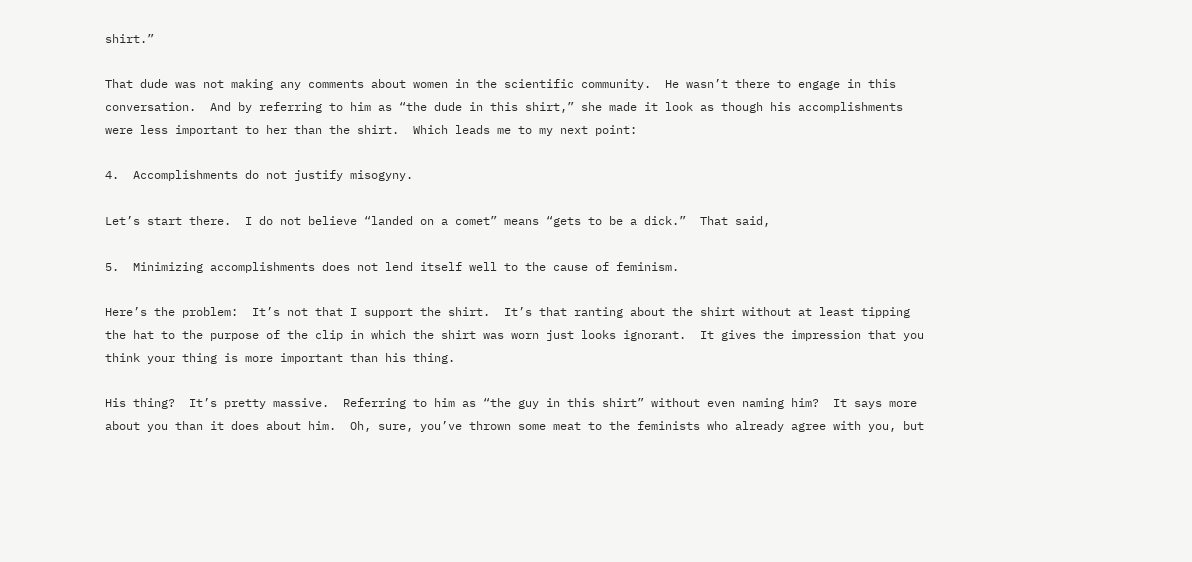shirt.”

That dude was not making any comments about women in the scientific community.  He wasn’t there to engage in this conversation.  And by referring to him as “the dude in this shirt,” she made it look as though his accomplishments were less important to her than the shirt.  Which leads me to my next point:

4.  Accomplishments do not justify misogyny.

Let’s start there.  I do not believe “landed on a comet” means “gets to be a dick.”  That said,

5.  Minimizing accomplishments does not lend itself well to the cause of feminism.

Here’s the problem:  It’s not that I support the shirt.  It’s that ranting about the shirt without at least tipping the hat to the purpose of the clip in which the shirt was worn just looks ignorant.  It gives the impression that you think your thing is more important than his thing.

His thing?  It’s pretty massive.  Referring to him as “the guy in this shirt” without even naming him?  It says more about you than it does about him.  Oh, sure, you’ve thrown some meat to the feminists who already agree with you, but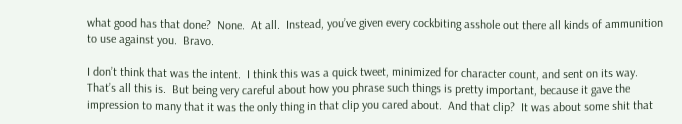what good has that done?  None.  At all.  Instead, you’ve given every cockbiting asshole out there all kinds of ammunition to use against you.  Bravo.

I don’t think that was the intent.  I think this was a quick tweet, minimized for character count, and sent on its way.  That’s all this is.  But being very careful about how you phrase such things is pretty important, because it gave the impression to many that it was the only thing in that clip you cared about.  And that clip?  It was about some shit that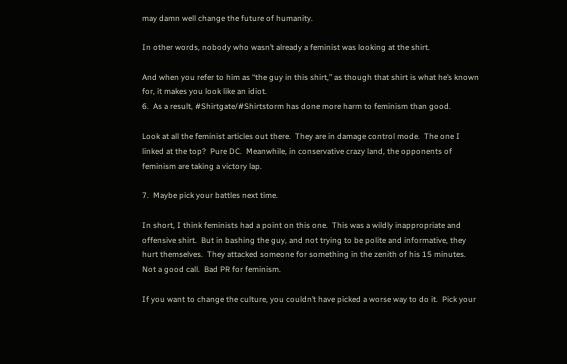may damn well change the future of humanity.

In other words, nobody who wasn’t already a feminist was looking at the shirt.

And when you refer to him as “the guy in this shirt,” as though that shirt is what he’s known for, it makes you look like an idiot.
6.  As a result, #Shirtgate/#Shirtstorm has done more harm to feminism than good.

Look at all the feminist articles out there.  They are in damage control mode.  The one I linked at the top?  Pure DC.  Meanwhile, in conservative crazy land, the opponents of feminism are taking a victory lap.

7.  Maybe pick your battles next time.

In short, I think feminists had a point on this one.  This was a wildly inappropriate and offensive shirt.  But in bashing the guy, and not trying to be polite and informative, they hurt themselves.  They attacked someone for something in the zenith of his 15 minutes.  Not a good call.  Bad PR for feminism.

If you want to change the culture, you couldn’t have picked a worse way to do it.  Pick your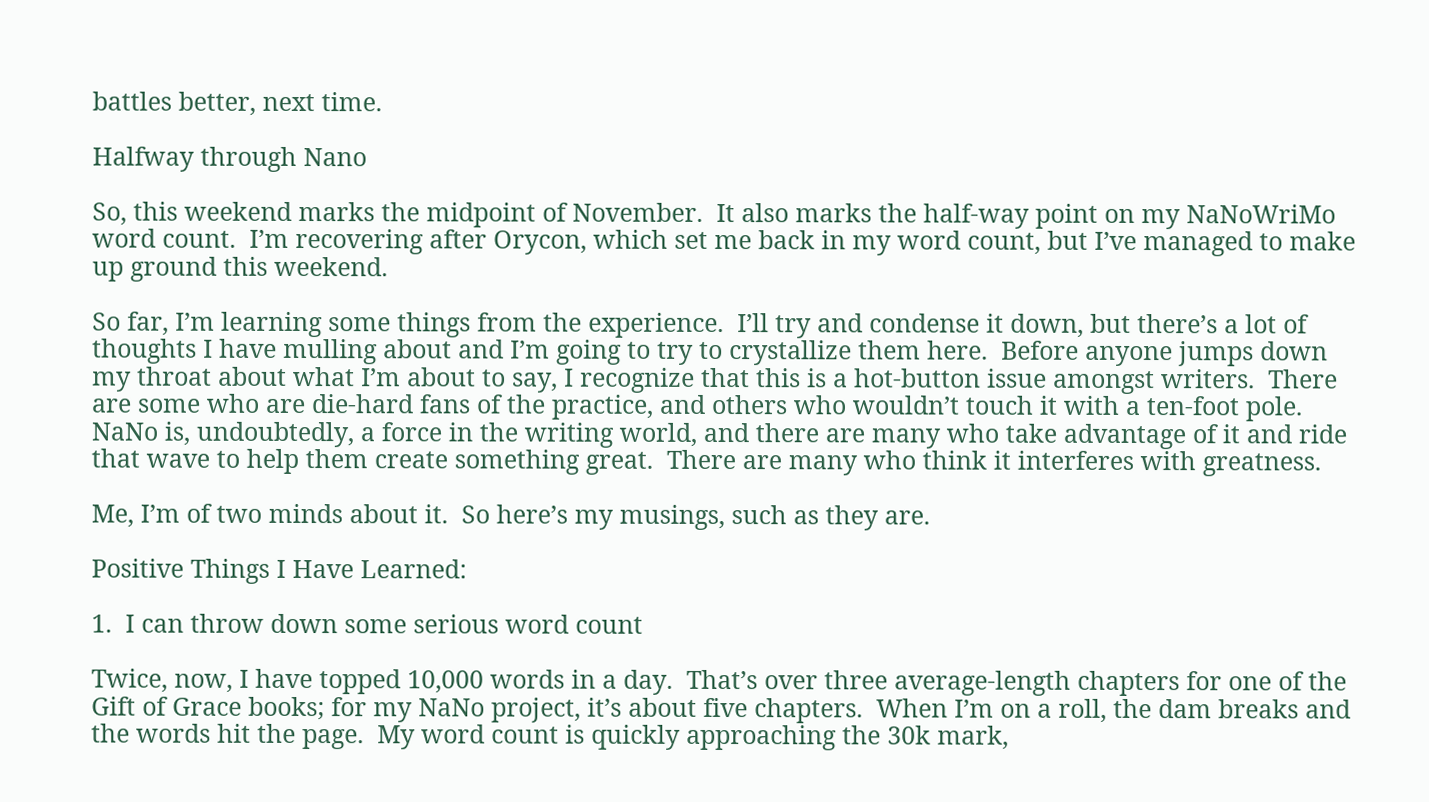battles better, next time.

Halfway through Nano

So, this weekend marks the midpoint of November.  It also marks the half-way point on my NaNoWriMo word count.  I’m recovering after Orycon, which set me back in my word count, but I’ve managed to make up ground this weekend.

So far, I’m learning some things from the experience.  I’ll try and condense it down, but there’s a lot of thoughts I have mulling about and I’m going to try to crystallize them here.  Before anyone jumps down my throat about what I’m about to say, I recognize that this is a hot-button issue amongst writers.  There are some who are die-hard fans of the practice, and others who wouldn’t touch it with a ten-foot pole.  NaNo is, undoubtedly, a force in the writing world, and there are many who take advantage of it and ride that wave to help them create something great.  There are many who think it interferes with greatness.

Me, I’m of two minds about it.  So here’s my musings, such as they are.

Positive Things I Have Learned:

1.  I can throw down some serious word count

Twice, now, I have topped 10,000 words in a day.  That’s over three average-length chapters for one of the Gift of Grace books; for my NaNo project, it’s about five chapters.  When I’m on a roll, the dam breaks and the words hit the page.  My word count is quickly approaching the 30k mark,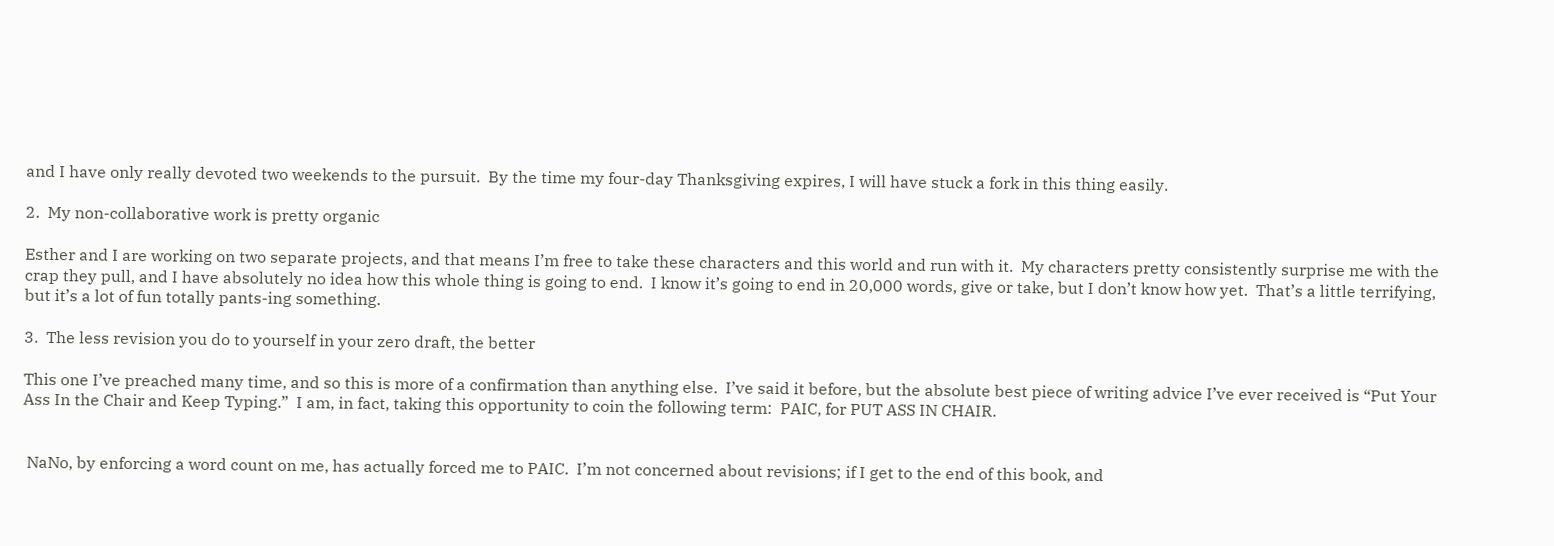and I have only really devoted two weekends to the pursuit.  By the time my four-day Thanksgiving expires, I will have stuck a fork in this thing easily.

2.  My non-collaborative work is pretty organic

Esther and I are working on two separate projects, and that means I’m free to take these characters and this world and run with it.  My characters pretty consistently surprise me with the crap they pull, and I have absolutely no idea how this whole thing is going to end.  I know it’s going to end in 20,000 words, give or take, but I don’t know how yet.  That’s a little terrifying, but it’s a lot of fun totally pants-ing something.

3.  The less revision you do to yourself in your zero draft, the better

This one I’ve preached many time, and so this is more of a confirmation than anything else.  I’ve said it before, but the absolute best piece of writing advice I’ve ever received is “Put Your Ass In the Chair and Keep Typing.”  I am, in fact, taking this opportunity to coin the following term:  PAIC, for PUT ASS IN CHAIR.


 NaNo, by enforcing a word count on me, has actually forced me to PAIC.  I’m not concerned about revisions; if I get to the end of this book, and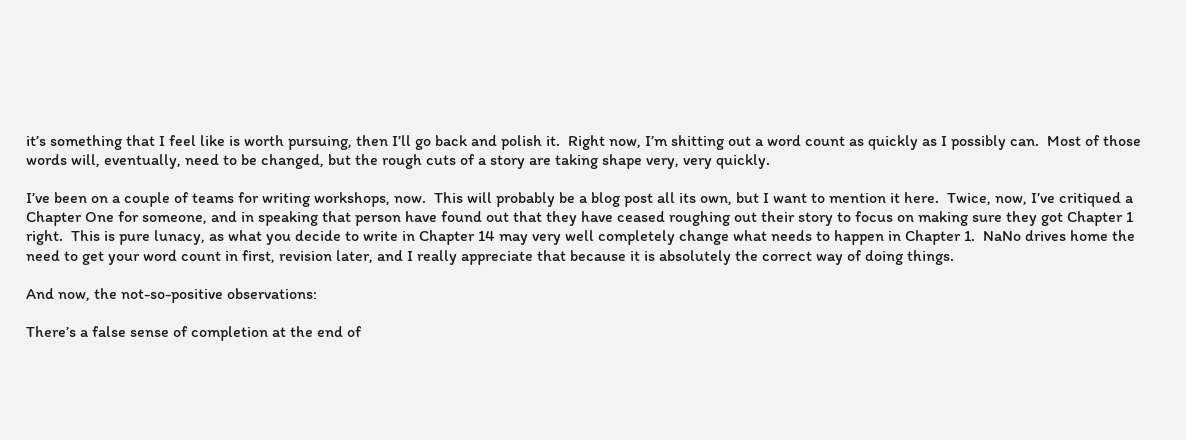it’s something that I feel like is worth pursuing, then I’ll go back and polish it.  Right now, I’m shitting out a word count as quickly as I possibly can.  Most of those words will, eventually, need to be changed, but the rough cuts of a story are taking shape very, very quickly.

I’ve been on a couple of teams for writing workshops, now.  This will probably be a blog post all its own, but I want to mention it here.  Twice, now, I’ve critiqued a Chapter One for someone, and in speaking that person have found out that they have ceased roughing out their story to focus on making sure they got Chapter 1 right.  This is pure lunacy, as what you decide to write in Chapter 14 may very well completely change what needs to happen in Chapter 1.  NaNo drives home the need to get your word count in first, revision later, and I really appreciate that because it is absolutely the correct way of doing things.

And now, the not-so-positive observations:

There’s a false sense of completion at the end of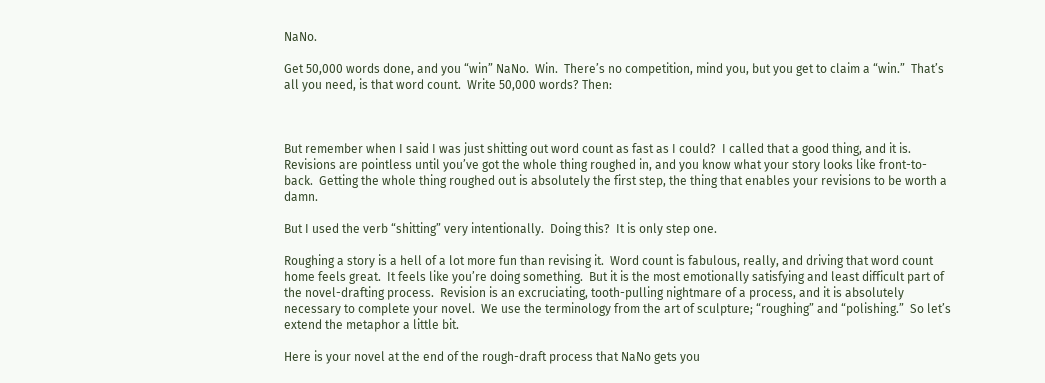NaNo.

Get 50,000 words done, and you “win” NaNo.  Win.  There’s no competition, mind you, but you get to claim a “win.”  That’s all you need, is that word count.  Write 50,000 words? Then:



But remember when I said I was just shitting out word count as fast as I could?  I called that a good thing, and it is.  Revisions are pointless until you’ve got the whole thing roughed in, and you know what your story looks like front-to-back.  Getting the whole thing roughed out is absolutely the first step, the thing that enables your revisions to be worth a damn.

But I used the verb “shitting” very intentionally.  Doing this?  It is only step one.

Roughing a story is a hell of a lot more fun than revising it.  Word count is fabulous, really, and driving that word count home feels great.  It feels like you’re doing something.  But it is the most emotionally satisfying and least difficult part of the novel-drafting process.  Revision is an excruciating, tooth-pulling nightmare of a process, and it is absolutely necessary to complete your novel.  We use the terminology from the art of sculpture; “roughing” and “polishing.”  So let’s extend the metaphor a little bit.

Here is your novel at the end of the rough-draft process that NaNo gets you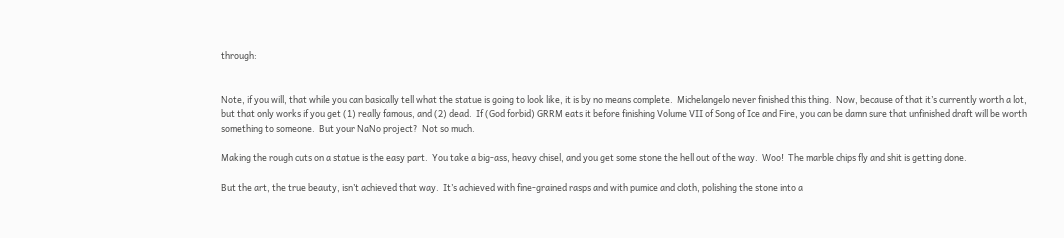through:


Note, if you will, that while you can basically tell what the statue is going to look like, it is by no means complete.  Michelangelo never finished this thing.  Now, because of that it’s currently worth a lot, but that only works if you get (1) really famous, and (2) dead.  If (God forbid) GRRM eats it before finishing Volume VII of Song of Ice and Fire, you can be damn sure that unfinished draft will be worth something to someone.  But your NaNo project?  Not so much.

Making the rough cuts on a statue is the easy part.  You take a big-ass, heavy chisel, and you get some stone the hell out of the way.  Woo!  The marble chips fly and shit is getting done.

But the art, the true beauty, isn’t achieved that way.  It’s achieved with fine-grained rasps and with pumice and cloth, polishing the stone into a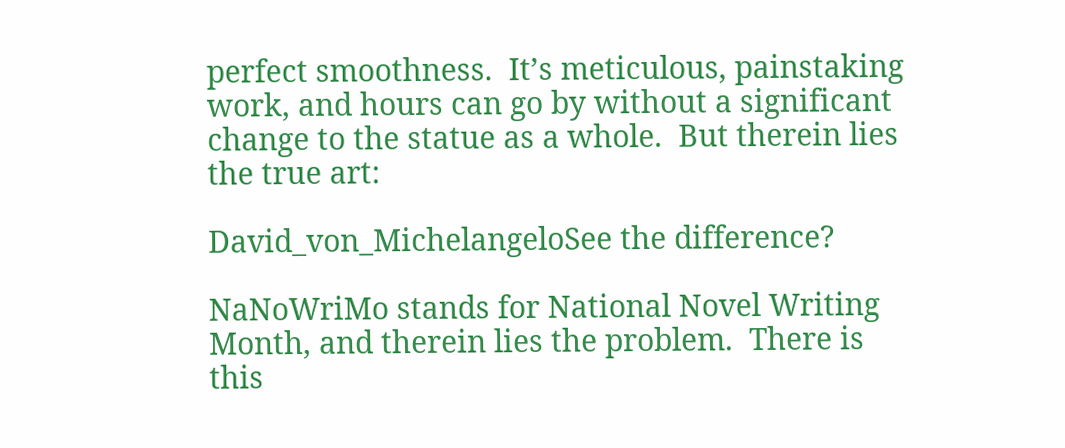perfect smoothness.  It’s meticulous, painstaking work, and hours can go by without a significant change to the statue as a whole.  But therein lies the true art:

David_von_MichelangeloSee the difference?

NaNoWriMo stands for National Novel Writing Month, and therein lies the problem.  There is this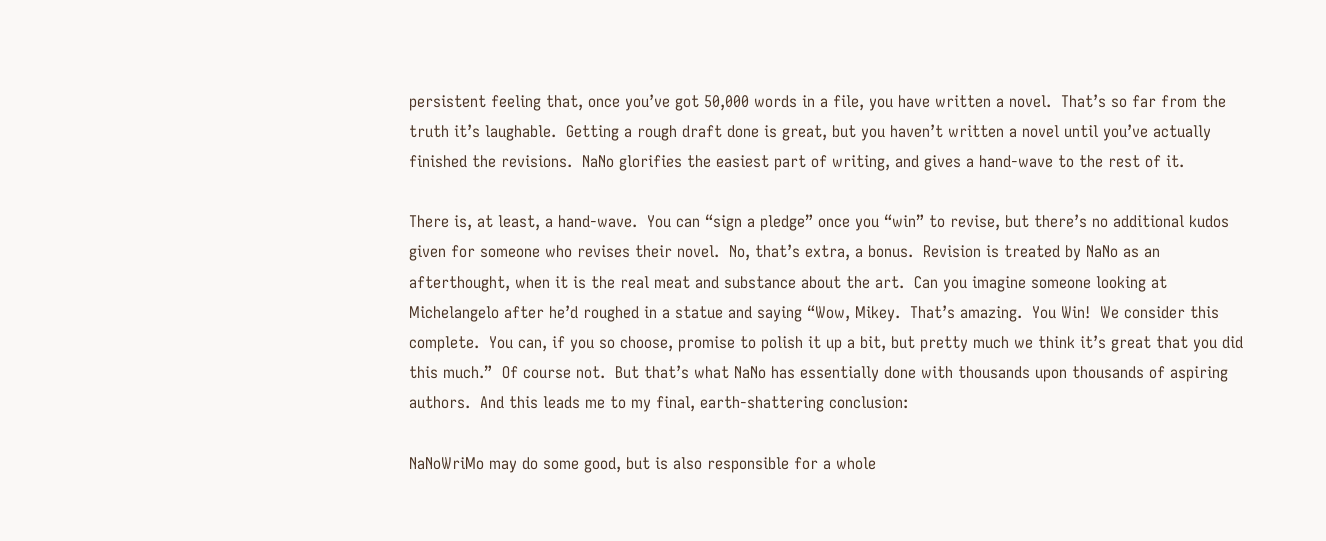persistent feeling that, once you’ve got 50,000 words in a file, you have written a novel.  That’s so far from the truth it’s laughable.  Getting a rough draft done is great, but you haven’t written a novel until you’ve actually finished the revisions.  NaNo glorifies the easiest part of writing, and gives a hand-wave to the rest of it.

There is, at least, a hand-wave.  You can “sign a pledge” once you “win” to revise, but there’s no additional kudos given for someone who revises their novel.  No, that’s extra, a bonus.  Revision is treated by NaNo as an afterthought, when it is the real meat and substance about the art.  Can you imagine someone looking at Michelangelo after he’d roughed in a statue and saying “Wow, Mikey.  That’s amazing.  You Win!  We consider this complete.  You can, if you so choose, promise to polish it up a bit, but pretty much we think it’s great that you did this much.”  Of course not.  But that’s what NaNo has essentially done with thousands upon thousands of aspiring authors.  And this leads me to my final, earth-shattering conclusion:

NaNoWriMo may do some good, but is also responsible for a whole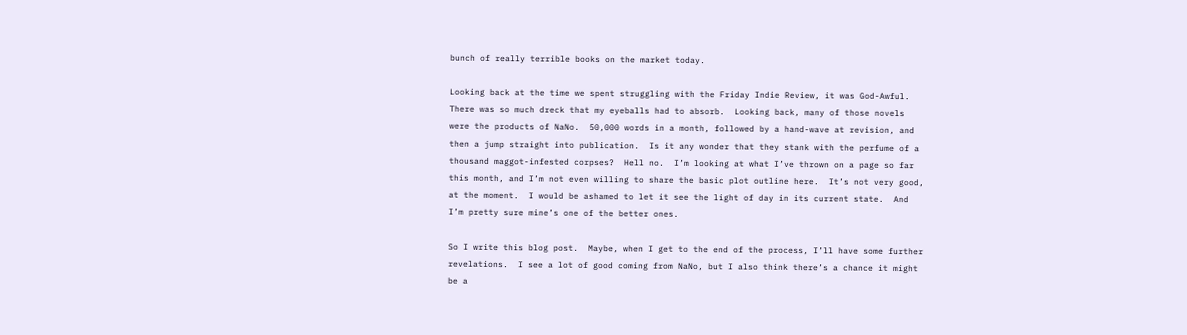bunch of really terrible books on the market today.

Looking back at the time we spent struggling with the Friday Indie Review, it was God-Awful.  There was so much dreck that my eyeballs had to absorb.  Looking back, many of those novels were the products of NaNo.  50,000 words in a month, followed by a hand-wave at revision, and then a jump straight into publication.  Is it any wonder that they stank with the perfume of a thousand maggot-infested corpses?  Hell no.  I’m looking at what I’ve thrown on a page so far this month, and I’m not even willing to share the basic plot outline here.  It’s not very good, at the moment.  I would be ashamed to let it see the light of day in its current state.  And I’m pretty sure mine’s one of the better ones.

So I write this blog post.  Maybe, when I get to the end of the process, I’ll have some further revelations.  I see a lot of good coming from NaNo, but I also think there’s a chance it might be a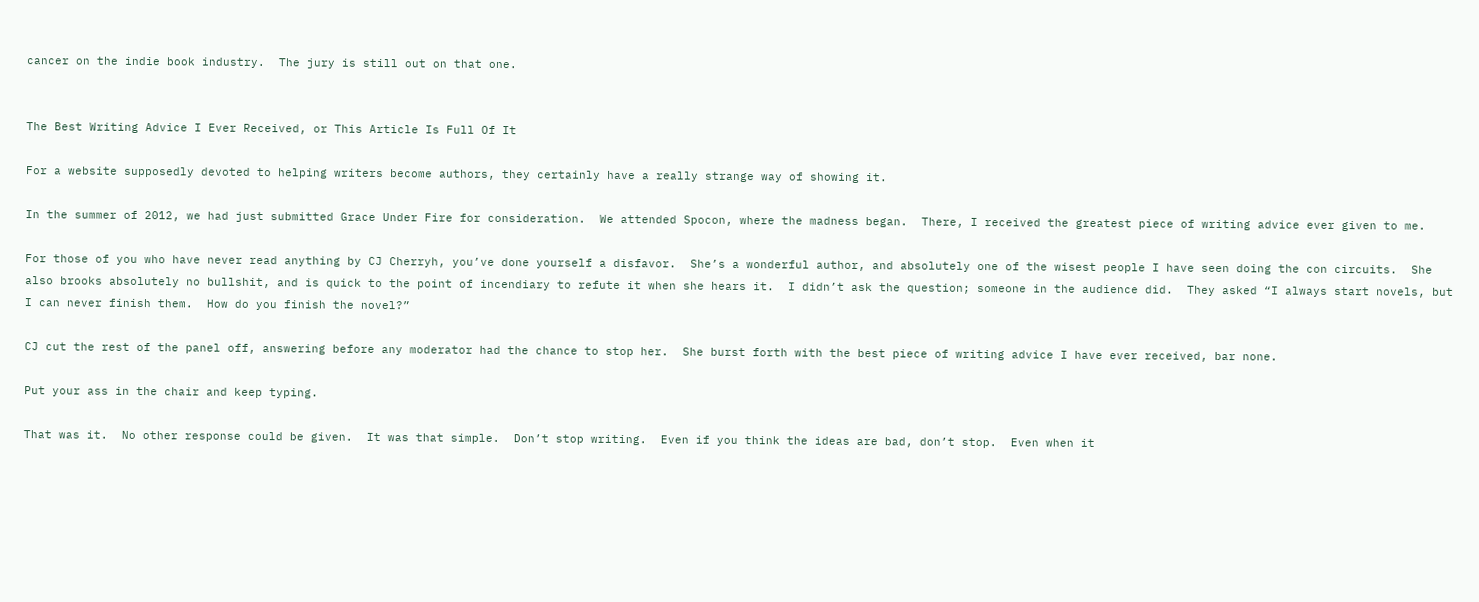cancer on the indie book industry.  The jury is still out on that one.


The Best Writing Advice I Ever Received, or This Article Is Full Of It

For a website supposedly devoted to helping writers become authors, they certainly have a really strange way of showing it.

In the summer of 2012, we had just submitted Grace Under Fire for consideration.  We attended Spocon, where the madness began.  There, I received the greatest piece of writing advice ever given to me.

For those of you who have never read anything by CJ Cherryh, you’ve done yourself a disfavor.  She’s a wonderful author, and absolutely one of the wisest people I have seen doing the con circuits.  She also brooks absolutely no bullshit, and is quick to the point of incendiary to refute it when she hears it.  I didn’t ask the question; someone in the audience did.  They asked “I always start novels, but I can never finish them.  How do you finish the novel?”

CJ cut the rest of the panel off, answering before any moderator had the chance to stop her.  She burst forth with the best piece of writing advice I have ever received, bar none.

Put your ass in the chair and keep typing.

That was it.  No other response could be given.  It was that simple.  Don’t stop writing.  Even if you think the ideas are bad, don’t stop.  Even when it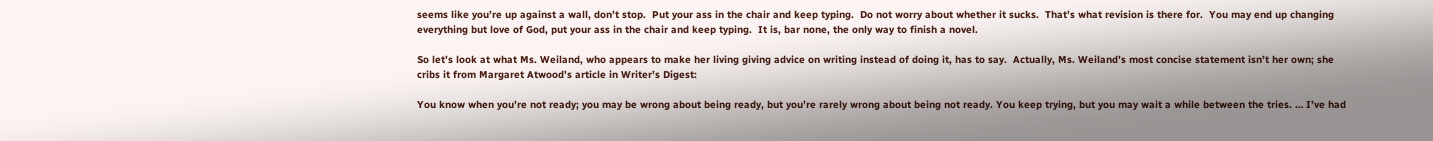seems like you’re up against a wall, don’t stop.  Put your ass in the chair and keep typing.  Do not worry about whether it sucks.  That’s what revision is there for.  You may end up changing everything but love of God, put your ass in the chair and keep typing.  It is, bar none, the only way to finish a novel.

So let’s look at what Ms. Weiland, who appears to make her living giving advice on writing instead of doing it, has to say.  Actually, Ms. Weiland’s most concise statement isn’t her own; she cribs it from Margaret Atwood’s article in Writer’s Digest:

You know when you’re not ready; you may be wrong about being ready, but you’re rarely wrong about being not ready. You keep trying, but you may wait a while between the tries. … I’ve had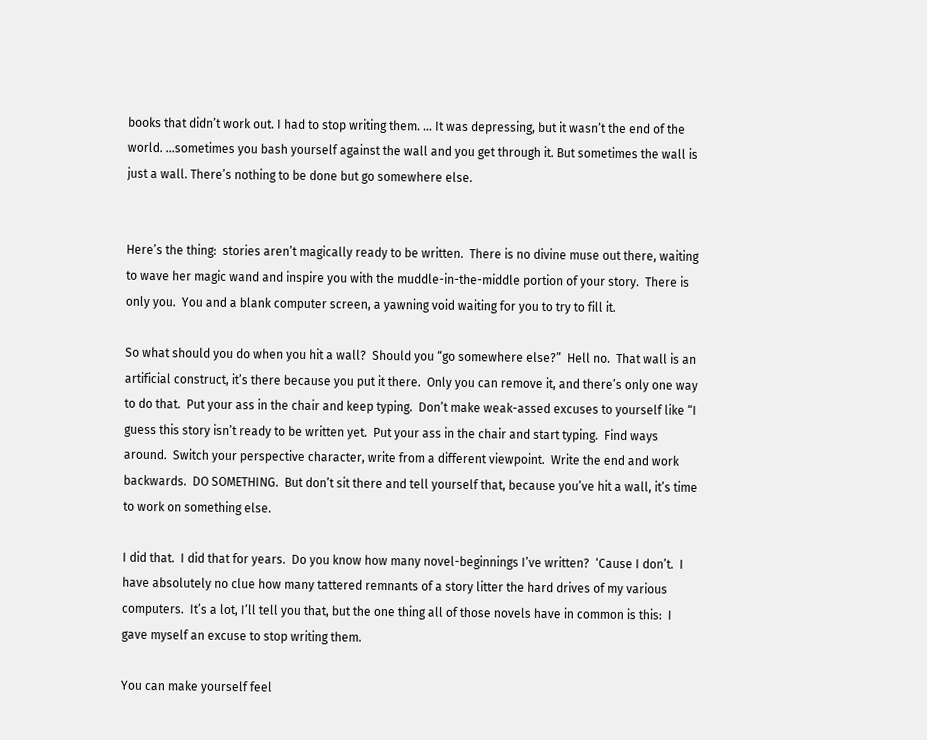books that didn’t work out. I had to stop writing them. … It was depressing, but it wasn’t the end of the world. …sometimes you bash yourself against the wall and you get through it. But sometimes the wall is just a wall. There’s nothing to be done but go somewhere else.


Here’s the thing:  stories aren’t magically ready to be written.  There is no divine muse out there, waiting to wave her magic wand and inspire you with the muddle-in-the-middle portion of your story.  There is only you.  You and a blank computer screen, a yawning void waiting for you to try to fill it.

So what should you do when you hit a wall?  Should you “go somewhere else?”  Hell no.  That wall is an artificial construct, it’s there because you put it there.  Only you can remove it, and there’s only one way to do that.  Put your ass in the chair and keep typing.  Don’t make weak-assed excuses to yourself like “I guess this story isn’t ready to be written yet.  Put your ass in the chair and start typing.  Find ways around.  Switch your perspective character, write from a different viewpoint.  Write the end and work backwards.  DO SOMETHING.  But don’t sit there and tell yourself that, because you’ve hit a wall, it’s time to work on something else.

I did that.  I did that for years.  Do you know how many novel-beginnings I’ve written?  ‘Cause I don’t.  I have absolutely no clue how many tattered remnants of a story litter the hard drives of my various computers.  It’s a lot, I’ll tell you that, but the one thing all of those novels have in common is this:  I gave myself an excuse to stop writing them.

You can make yourself feel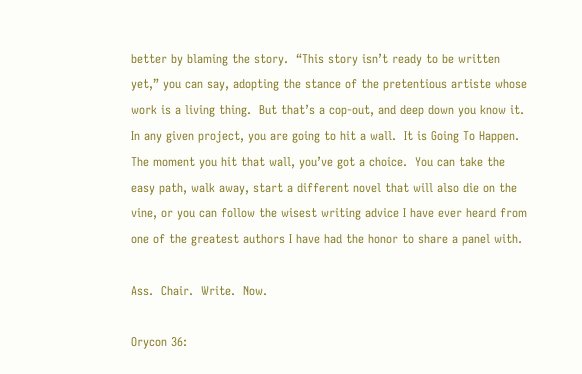better by blaming the story.  “This story isn’t ready to be written yet,” you can say, adopting the stance of the pretentious artiste whose work is a living thing.  But that’s a cop-out, and deep down you know it.  In any given project, you are going to hit a wall.  It is Going To Happen.  The moment you hit that wall, you’ve got a choice.  You can take the easy path, walk away, start a different novel that will also die on the vine, or you can follow the wisest writing advice I have ever heard from one of the greatest authors I have had the honor to share a panel with.

Ass.  Chair.  Write.  Now.

Orycon 36: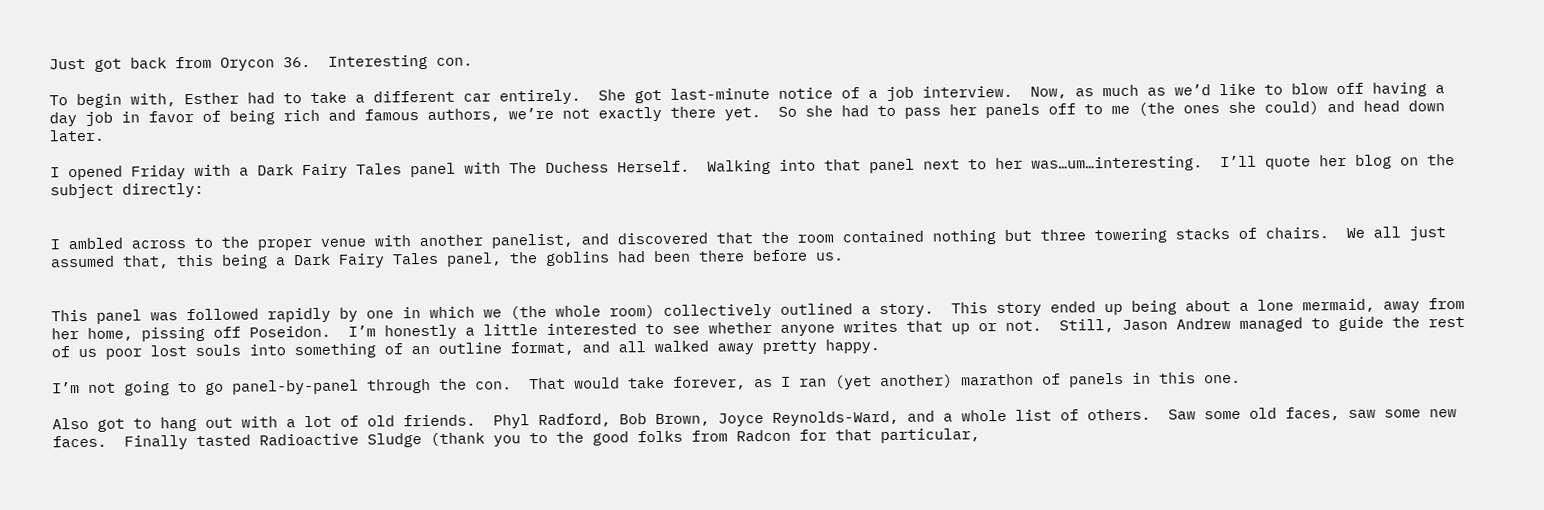Just got back from Orycon 36.  Interesting con.

To begin with, Esther had to take a different car entirely.  She got last-minute notice of a job interview.  Now, as much as we’d like to blow off having a day job in favor of being rich and famous authors, we’re not exactly there yet.  So she had to pass her panels off to me (the ones she could) and head down later.

I opened Friday with a Dark Fairy Tales panel with The Duchess Herself.  Walking into that panel next to her was…um…interesting.  I’ll quote her blog on the subject directly:


I ambled across to the proper venue with another panelist, and discovered that the room contained nothing but three towering stacks of chairs.  We all just assumed that, this being a Dark Fairy Tales panel, the goblins had been there before us.


This panel was followed rapidly by one in which we (the whole room) collectively outlined a story.  This story ended up being about a lone mermaid, away from her home, pissing off Poseidon.  I’m honestly a little interested to see whether anyone writes that up or not.  Still, Jason Andrew managed to guide the rest of us poor lost souls into something of an outline format, and all walked away pretty happy.

I’m not going to go panel-by-panel through the con.  That would take forever, as I ran (yet another) marathon of panels in this one.

Also got to hang out with a lot of old friends.  Phyl Radford, Bob Brown, Joyce Reynolds-Ward, and a whole list of others.  Saw some old faces, saw some new faces.  Finally tasted Radioactive Sludge (thank you to the good folks from Radcon for that particular,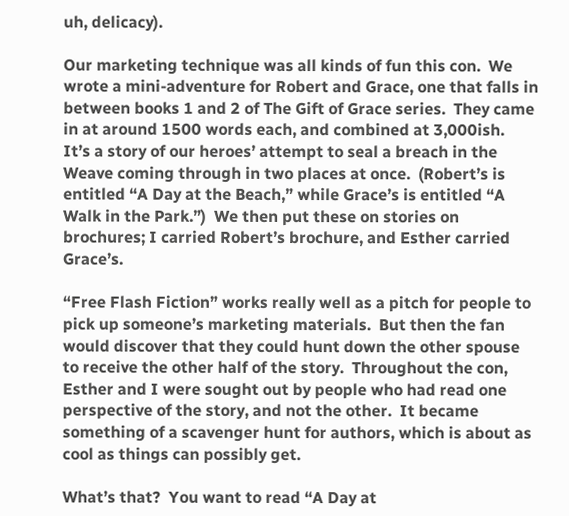uh, delicacy).

Our marketing technique was all kinds of fun this con.  We wrote a mini-adventure for Robert and Grace, one that falls in between books 1 and 2 of The Gift of Grace series.  They came in at around 1500 words each, and combined at 3,000ish.  It’s a story of our heroes’ attempt to seal a breach in the Weave coming through in two places at once.  (Robert’s is entitled “A Day at the Beach,” while Grace’s is entitled “A Walk in the Park.”)  We then put these on stories on brochures; I carried Robert’s brochure, and Esther carried Grace’s.

“Free Flash Fiction” works really well as a pitch for people to pick up someone’s marketing materials.  But then the fan would discover that they could hunt down the other spouse to receive the other half of the story.  Throughout the con, Esther and I were sought out by people who had read one perspective of the story, and not the other.  It became something of a scavenger hunt for authors, which is about as cool as things can possibly get.

What’s that?  You want to read “A Day at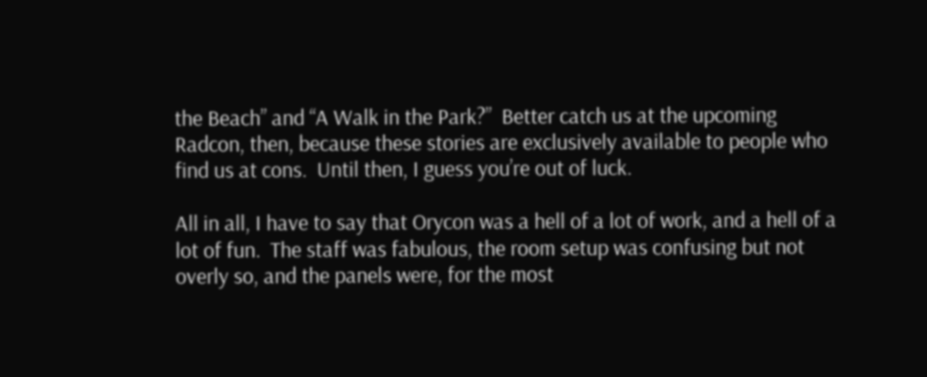the Beach” and “A Walk in the Park?”  Better catch us at the upcoming Radcon, then, because these stories are exclusively available to people who find us at cons.  Until then, I guess you’re out of luck.

All in all, I have to say that Orycon was a hell of a lot of work, and a hell of a lot of fun.  The staff was fabulous, the room setup was confusing but not overly so, and the panels were, for the most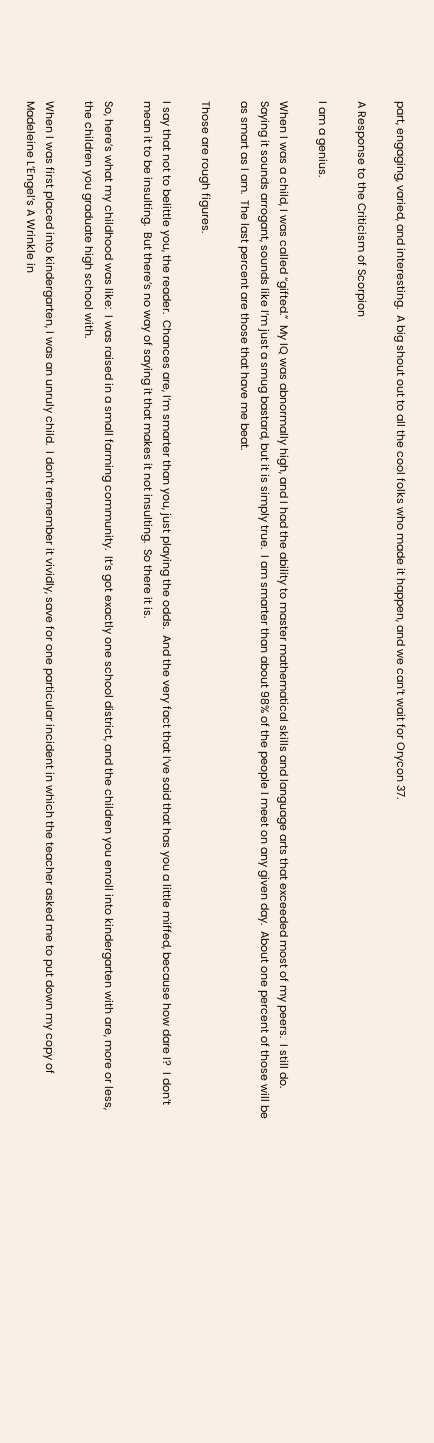part, engaging, varied, and interesting.  A big shout out to all the cool folks who made it happen, and we can’t wait for Orycon 37.

A Response to the Criticism of Scorpion

I am a genius.

When I was a child, I was called “gifted.”  My IQ was abnormally high, and I had the ability to master mathematical skills and language arts that exceeded most of my peers.  I still do.  Saying it sounds arrogant, sounds like I’m just a smug bastard, but it is simply true.  I am smarter than about 98% of the people I meet on any given day.  About one percent of those will be as smart as I am.  The last percent are those that have me beat.

Those are rough figures.

I say that not to belittle you, the reader.  Chances are, I’m smarter than you, just playing the odds.  And the very fact that I’ve said that has you a little miffed, because how dare I?  I don’t mean it to be insulting.  But there’s no way of saying it that makes it not insulting.  So there it is.

So, here’s what my childhood was like:  I was raised in a small farming community.  It’s got exactly one school district, and the children you enroll into kindergarten with are, more or less, the children you graduate high school with.

When I was first placed into kindergarten, I was an unruly child.  I don’t remember it vividly, save for one particular incident in which the teacher asked me to put down my copy of Madeleine L’Engel’s A Wrinkle in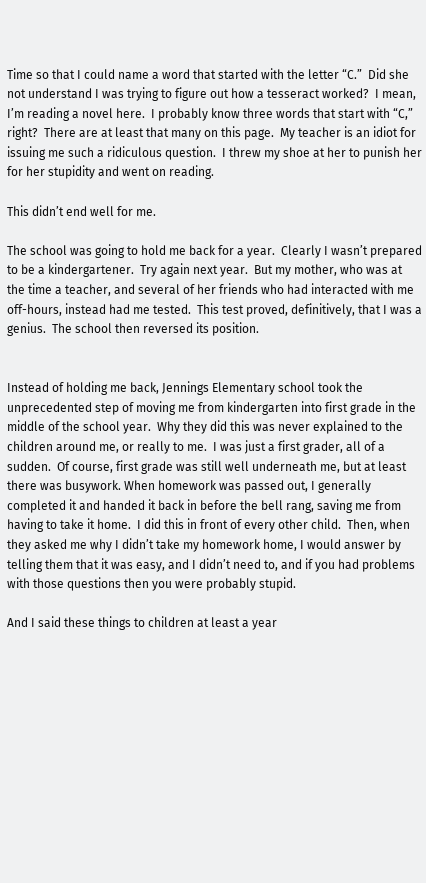Time so that I could name a word that started with the letter “C.”  Did she not understand I was trying to figure out how a tesseract worked?  I mean, I’m reading a novel here.  I probably know three words that start with “C,” right?  There are at least that many on this page.  My teacher is an idiot for issuing me such a ridiculous question.  I threw my shoe at her to punish her for her stupidity and went on reading.

This didn’t end well for me.

The school was going to hold me back for a year.  Clearly I wasn’t prepared to be a kindergartener.  Try again next year.  But my mother, who was at the time a teacher, and several of her friends who had interacted with me off-hours, instead had me tested.  This test proved, definitively, that I was a genius.  The school then reversed its position.


Instead of holding me back, Jennings Elementary school took the unprecedented step of moving me from kindergarten into first grade in the middle of the school year.  Why they did this was never explained to the children around me, or really to me.  I was just a first grader, all of a sudden.  Of course, first grade was still well underneath me, but at least there was busywork. When homework was passed out, I generally completed it and handed it back in before the bell rang, saving me from having to take it home.  I did this in front of every other child.  Then, when they asked me why I didn’t take my homework home, I would answer by telling them that it was easy, and I didn’t need to, and if you had problems with those questions then you were probably stupid.

And I said these things to children at least a year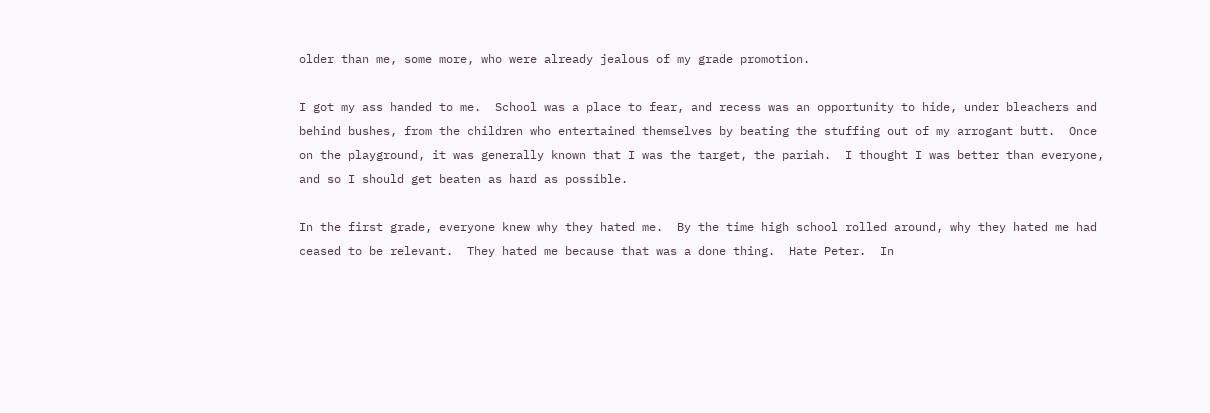older than me, some more, who were already jealous of my grade promotion.

I got my ass handed to me.  School was a place to fear, and recess was an opportunity to hide, under bleachers and behind bushes, from the children who entertained themselves by beating the stuffing out of my arrogant butt.  Once on the playground, it was generally known that I was the target, the pariah.  I thought I was better than everyone, and so I should get beaten as hard as possible.

In the first grade, everyone knew why they hated me.  By the time high school rolled around, why they hated me had ceased to be relevant.  They hated me because that was a done thing.  Hate Peter.  In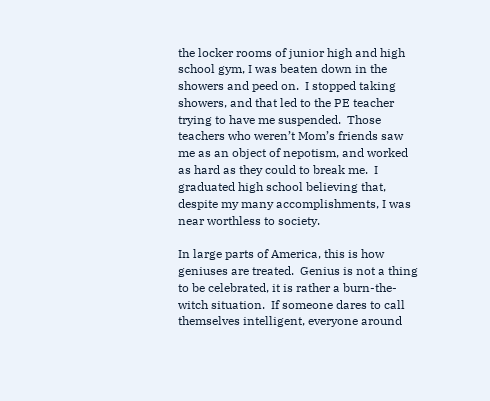the locker rooms of junior high and high school gym, I was beaten down in the showers and peed on.  I stopped taking showers, and that led to the PE teacher trying to have me suspended.  Those teachers who weren’t Mom’s friends saw me as an object of nepotism, and worked as hard as they could to break me.  I graduated high school believing that, despite my many accomplishments, I was near worthless to society.

In large parts of America, this is how geniuses are treated.  Genius is not a thing to be celebrated, it is rather a burn-the-witch situation.  If someone dares to call themselves intelligent, everyone around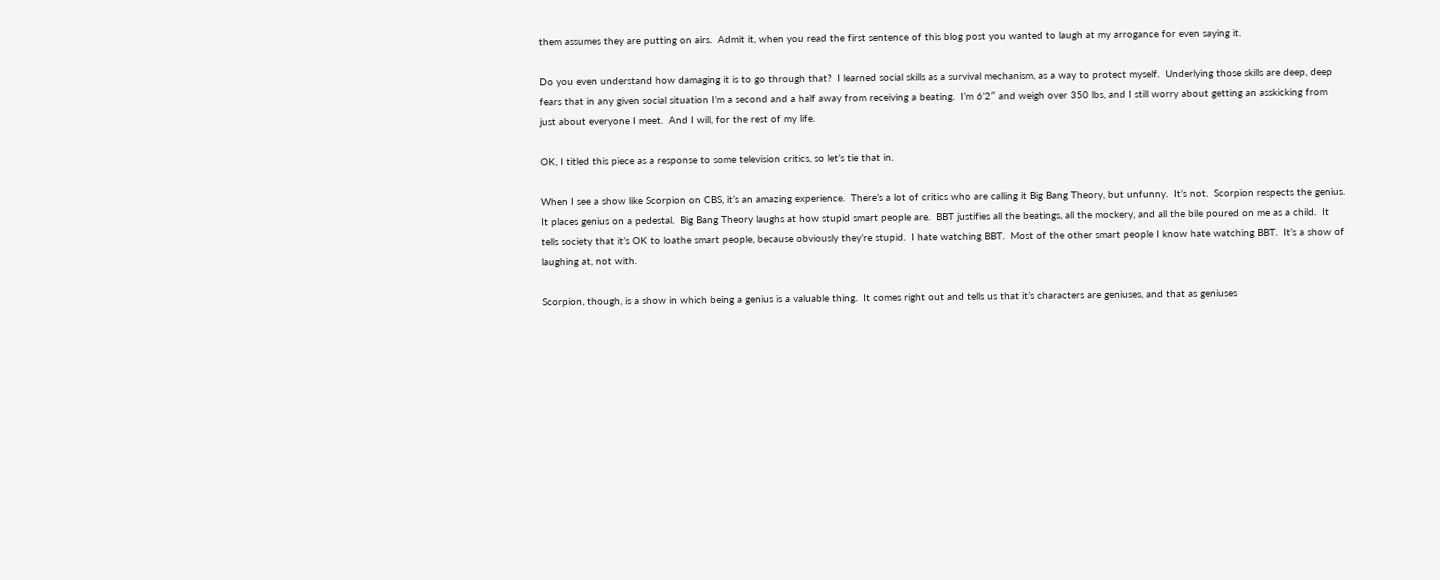them assumes they are putting on airs.  Admit it, when you read the first sentence of this blog post you wanted to laugh at my arrogance for even saying it.

Do you even understand how damaging it is to go through that?  I learned social skills as a survival mechanism, as a way to protect myself.  Underlying those skills are deep, deep fears that in any given social situation I’m a second and a half away from receiving a beating.  I’m 6’2″ and weigh over 350 lbs, and I still worry about getting an asskicking from just about everyone I meet.  And I will, for the rest of my life.

OK, I titled this piece as a response to some television critics, so let’s tie that in.

When I see a show like Scorpion on CBS, it’s an amazing experience.  There’s a lot of critics who are calling it Big Bang Theory, but unfunny.  It’s not.  Scorpion respects the genius.  It places genius on a pedestal.  Big Bang Theory laughs at how stupid smart people are.  BBT justifies all the beatings, all the mockery, and all the bile poured on me as a child.  It tells society that it’s OK to loathe smart people, because obviously they’re stupid.  I hate watching BBT.  Most of the other smart people I know hate watching BBT.  It’s a show of laughing at, not with.

Scorpion, though, is a show in which being a genius is a valuable thing.  It comes right out and tells us that it’s characters are geniuses, and that as geniuses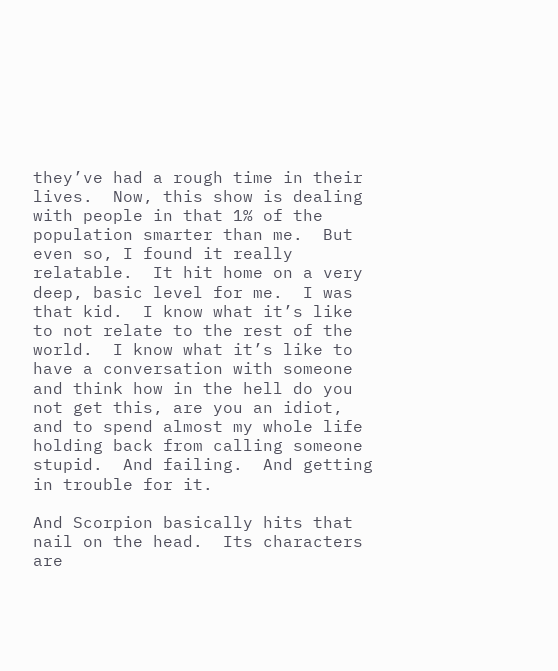they’ve had a rough time in their lives.  Now, this show is dealing with people in that 1% of the population smarter than me.  But even so, I found it really relatable.  It hit home on a very deep, basic level for me.  I was that kid.  I know what it’s like to not relate to the rest of the world.  I know what it’s like to have a conversation with someone and think how in the hell do you not get this, are you an idiot, and to spend almost my whole life holding back from calling someone stupid.  And failing.  And getting in trouble for it.

And Scorpion basically hits that nail on the head.  Its characters are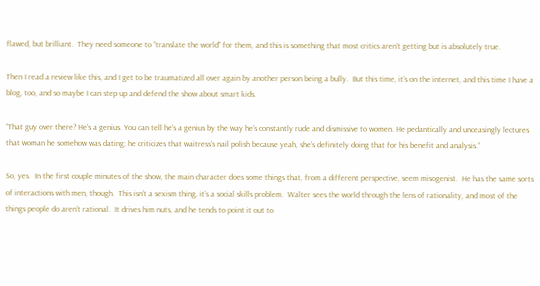flawed, but brilliant.  They need someone to “translate the world” for them, and this is something that most critics aren’t getting but is absolutely true.

Then I read a review like this, and I get to be traumatized all over again by another person being a bully.  But this time, it’s on the internet, and this time I have a blog, too, and so maybe I can step up and defend the show about smart kids.

“That guy over there? He’s a genius. You can tell he’s a genius by the way he’s constantly rude and dismissive to women. He pedantically and unceasingly lectures that woman he somehow was dating; he criticizes that waitress’s nail polish because yeah, she’s definitely doing that for his benefit and analysis.”

So, yes.  In the first couple minutes of the show, the main character does some things that, from a different perspective, seem misogenist.  He has the same sorts of interactions with men, though.  This isn’t a sexism thing, it’s a social skills problem.  Walter sees the world through the lens of rationality, and most of the things people do aren’t rational.  It drives him nuts, and he tends to point it out to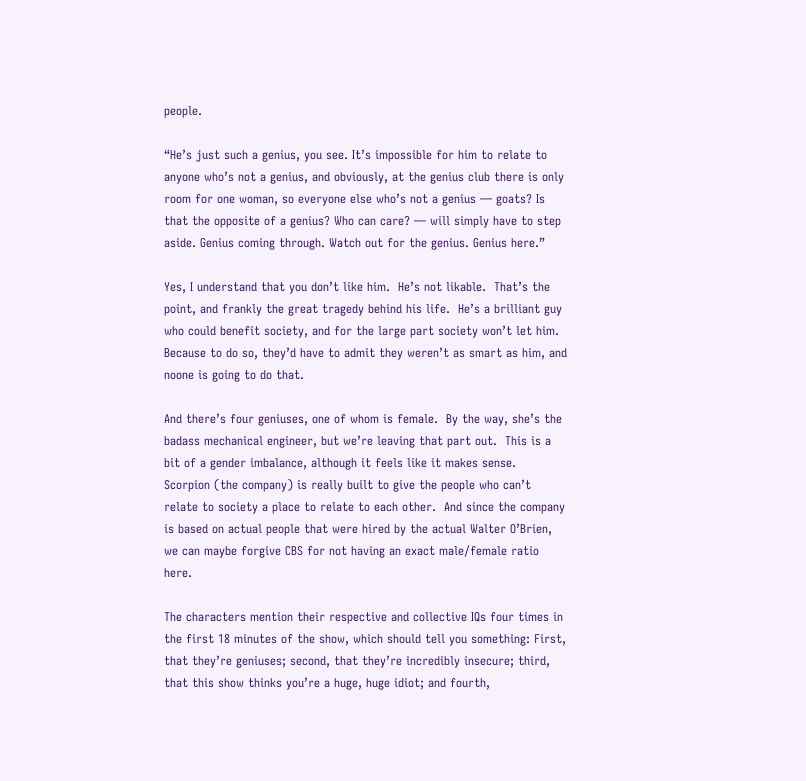people.

“He’s just such a genius, you see. It’s impossible for him to relate to anyone who’s not a genius, and obviously, at the genius club there is only room for one woman, so everyone else who’s not a genius — goats? Is that the opposite of a genius? Who can care? — will simply have to step aside. Genius coming through. Watch out for the genius. Genius here.”

Yes, I understand that you don’t like him.  He’s not likable.  That’s the point, and frankly the great tragedy behind his life.  He’s a brilliant guy who could benefit society, and for the large part society won’t let him.  Because to do so, they’d have to admit they weren’t as smart as him, and noone is going to do that.

And there’s four geniuses, one of whom is female.  By the way, she’s the badass mechanical engineer, but we’re leaving that part out.  This is a bit of a gender imbalance, although it feels like it makes sense.  Scorpion (the company) is really built to give the people who can’t relate to society a place to relate to each other.  And since the company is based on actual people that were hired by the actual Walter O’Brien, we can maybe forgive CBS for not having an exact male/female ratio here.

The characters mention their respective and collective IQs four times in the first 18 minutes of the show, which should tell you something: First, that they’re geniuses; second, that they’re incredibly insecure; third, that this show thinks you’re a huge, huge idiot; and fourth,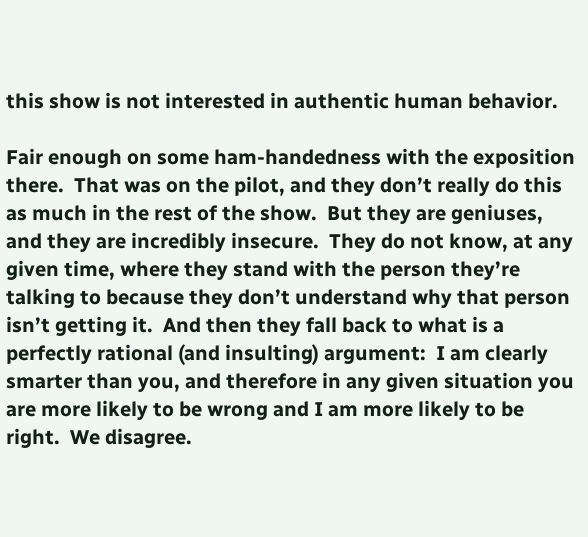this show is not interested in authentic human behavior.

Fair enough on some ham-handedness with the exposition there.  That was on the pilot, and they don’t really do this as much in the rest of the show.  But they are geniuses, and they are incredibly insecure.  They do not know, at any given time, where they stand with the person they’re talking to because they don’t understand why that person isn’t getting it.  And then they fall back to what is a perfectly rational (and insulting) argument:  I am clearly smarter than you, and therefore in any given situation you are more likely to be wrong and I am more likely to be right.  We disagree.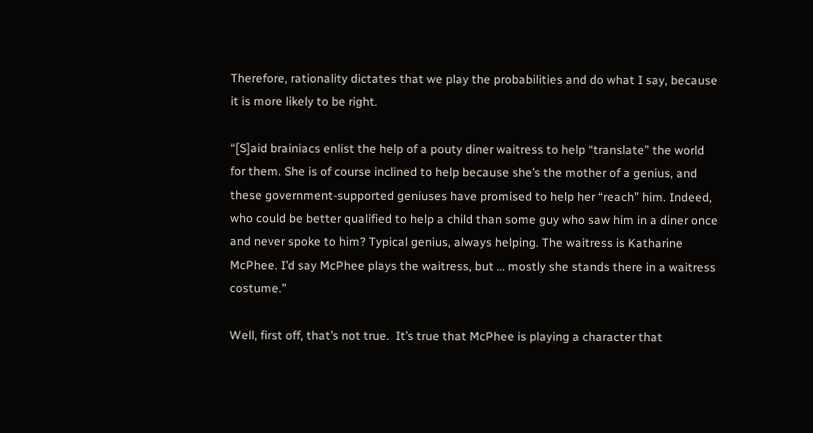Therefore, rationality dictates that we play the probabilities and do what I say, because it is more likely to be right.

“[S]aid brainiacs enlist the help of a pouty diner waitress to help “translate” the world for them. She is of course inclined to help because she’s the mother of a genius, and these government-supported geniuses have promised to help her “reach” him. Indeed, who could be better qualified to help a child than some guy who saw him in a diner once and never spoke to him? Typical genius, always helping. The waitress is Katharine McPhee. I’d say McPhee plays the waitress, but … mostly she stands there in a waitress costume.”

Well, first off, that’s not true.  It’s true that McPhee is playing a character that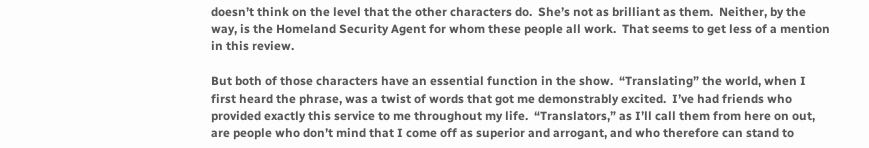doesn’t think on the level that the other characters do.  She’s not as brilliant as them.  Neither, by the way, is the Homeland Security Agent for whom these people all work.  That seems to get less of a mention in this review.

But both of those characters have an essential function in the show.  “Translating” the world, when I first heard the phrase, was a twist of words that got me demonstrably excited.  I’ve had friends who provided exactly this service to me throughout my life.  “Translators,” as I’ll call them from here on out, are people who don’t mind that I come off as superior and arrogant, and who therefore can stand to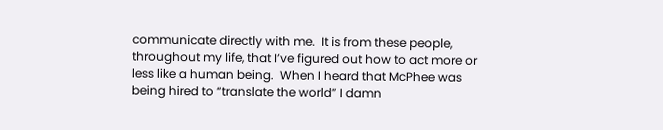communicate directly with me.  It is from these people, throughout my life, that I’ve figured out how to act more or less like a human being.  When I heard that McPhee was being hired to “translate the world” I damn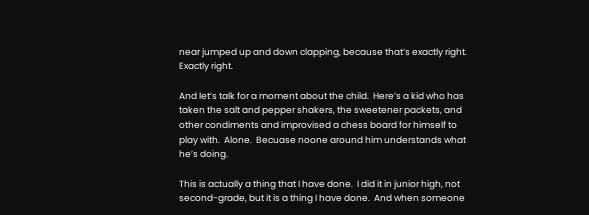near jumped up and down clapping, because that’s exactly right.  Exactly right.

And let’s talk for a moment about the child.  Here’s a kid who has taken the salt and pepper shakers, the sweetener packets, and other condiments and improvised a chess board for himself to play with.  Alone.  Becuase noone around him understands what he’s doing.

This is actually a thing that I have done.  I did it in junior high, not second-grade, but it is a thing I have done.  And when someone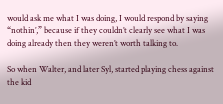would ask me what I was doing, I would respond by saying “nothin’,” because if they couldn’t clearly see what I was doing already then they weren’t worth talking to.

So when Walter, and later Syl, started playing chess against the kid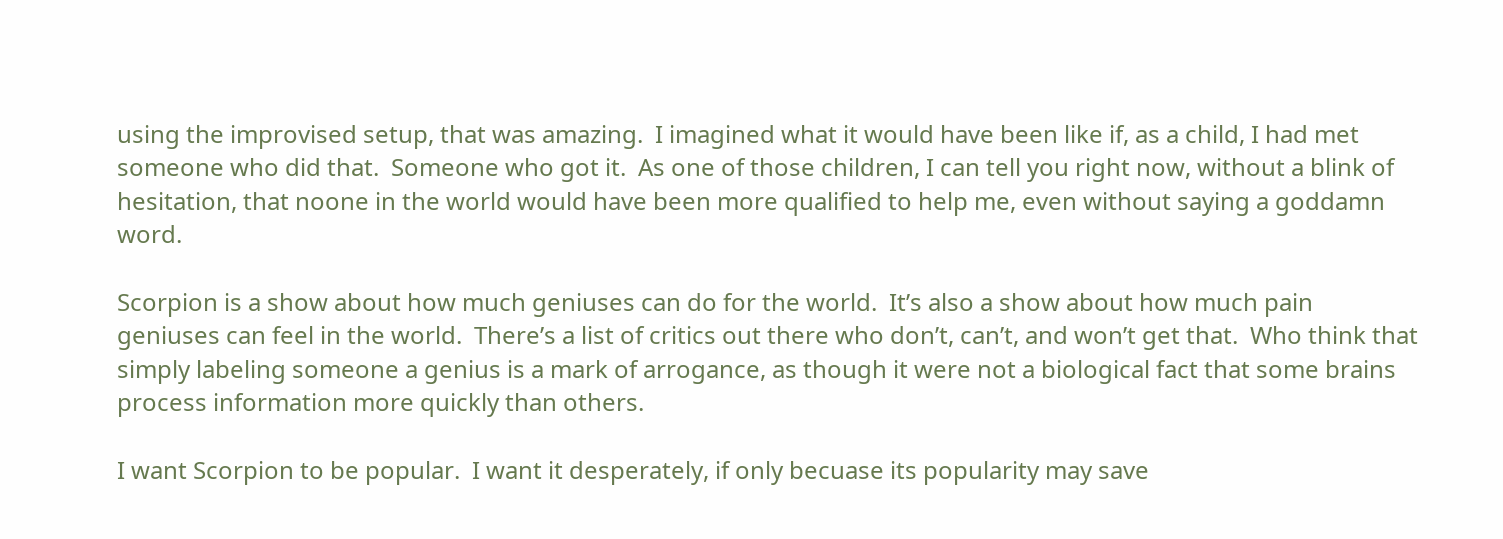using the improvised setup, that was amazing.  I imagined what it would have been like if, as a child, I had met someone who did that.  Someone who got it.  As one of those children, I can tell you right now, without a blink of hesitation, that noone in the world would have been more qualified to help me, even without saying a goddamn word.

Scorpion is a show about how much geniuses can do for the world.  It’s also a show about how much pain geniuses can feel in the world.  There’s a list of critics out there who don’t, can’t, and won’t get that.  Who think that simply labeling someone a genius is a mark of arrogance, as though it were not a biological fact that some brains process information more quickly than others.

I want Scorpion to be popular.  I want it desperately, if only becuase its popularity may save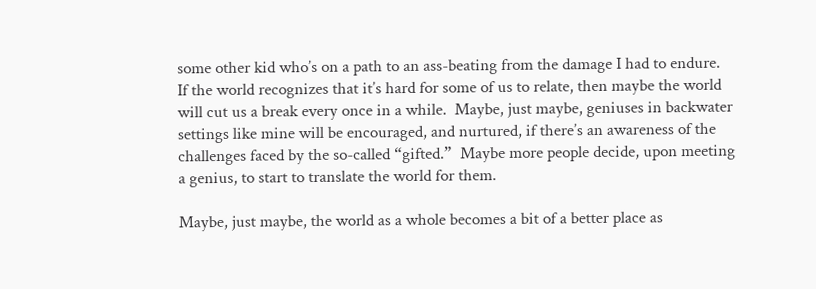some other kid who’s on a path to an ass-beating from the damage I had to endure.  If the world recognizes that it’s hard for some of us to relate, then maybe the world will cut us a break every once in a while.  Maybe, just maybe, geniuses in backwater settings like mine will be encouraged, and nurtured, if there’s an awareness of the challenges faced by the so-called “gifted.”  Maybe more people decide, upon meeting a genius, to start to translate the world for them.

Maybe, just maybe, the world as a whole becomes a bit of a better place as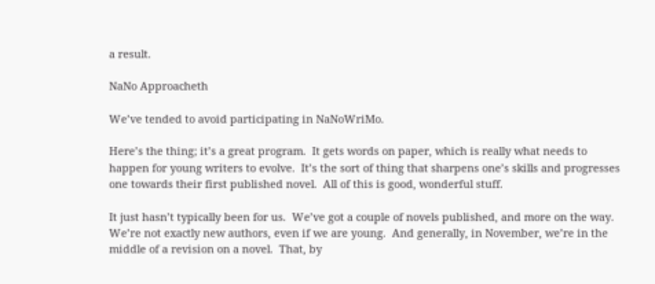a result.

NaNo Approacheth

We’ve tended to avoid participating in NaNoWriMo.

Here’s the thing; it’s a great program.  It gets words on paper, which is really what needs to happen for young writers to evolve.  It’s the sort of thing that sharpens one’s skills and progresses one towards their first published novel.  All of this is good, wonderful stuff.

It just hasn’t typically been for us.  We’ve got a couple of novels published, and more on the way.  We’re not exactly new authors, even if we are young.  And generally, in November, we’re in the middle of a revision on a novel.  That, by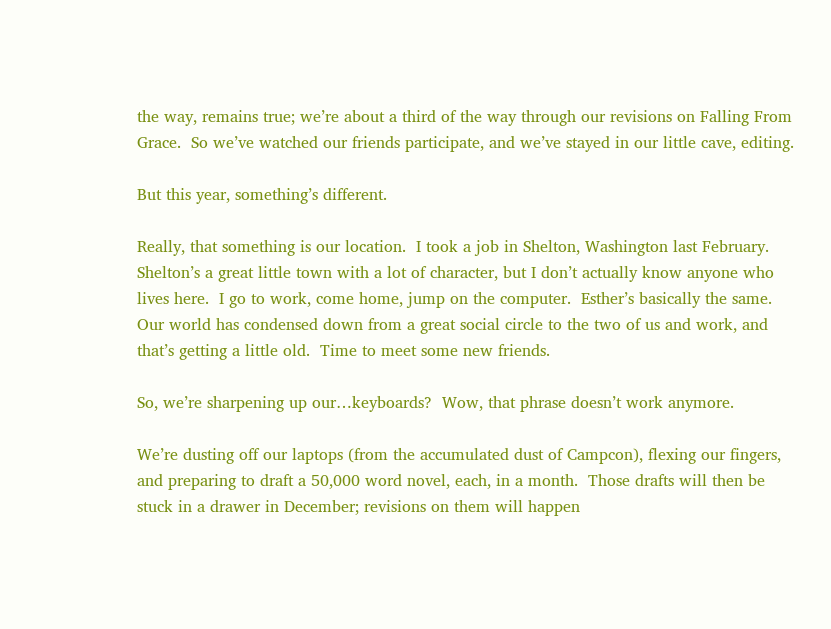the way, remains true; we’re about a third of the way through our revisions on Falling From Grace.  So we’ve watched our friends participate, and we’ve stayed in our little cave, editing.

But this year, something’s different.

Really, that something is our location.  I took a job in Shelton, Washington last February.  Shelton’s a great little town with a lot of character, but I don’t actually know anyone who lives here.  I go to work, come home, jump on the computer.  Esther’s basically the same.  Our world has condensed down from a great social circle to the two of us and work, and that’s getting a little old.  Time to meet some new friends.

So, we’re sharpening up our…keyboards?  Wow, that phrase doesn’t work anymore.

We’re dusting off our laptops (from the accumulated dust of Campcon), flexing our fingers, and preparing to draft a 50,000 word novel, each, in a month.  Those drafts will then be stuck in a drawer in December; revisions on them will happen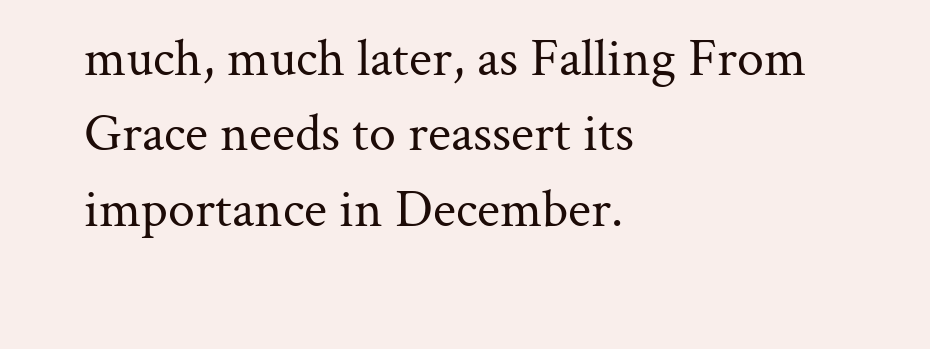much, much later, as Falling From Grace needs to reassert its importance in December.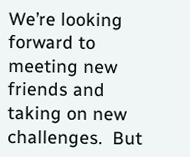We’re looking forward to meeting new friends and taking on new challenges.  But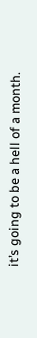it’s going to be a hell of a month.